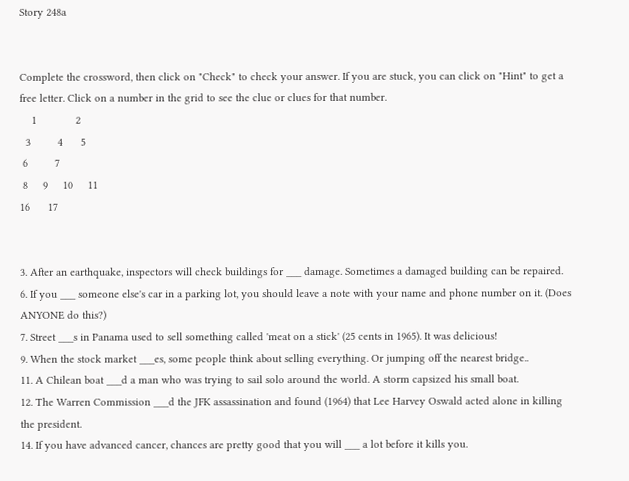Story 248a


Complete the crossword, then click on "Check" to check your answer. If you are stuck, you can click on "Hint" to get a free letter. Click on a number in the grid to see the clue or clues for that number.
    1             2
  3         4      5
 6         7
 8     9     10     11
16      17


3. After an earthquake, inspectors will check buildings for ___ damage. Sometimes a damaged building can be repaired.
6. If you ___ someone else's car in a parking lot, you should leave a note with your name and phone number on it. (Does ANYONE do this?)
7. Street ___s in Panama used to sell something called 'meat on a stick' (25 cents in 1965). It was delicious!
9. When the stock market ___es, some people think about selling everything. Or jumping off the nearest bridge..
11. A Chilean boat ___d a man who was trying to sail solo around the world. A storm capsized his small boat.
12. The Warren Commission ___d the JFK assassination and found (1964) that Lee Harvey Oswald acted alone in killing the president.
14. If you have advanced cancer, chances are pretty good that you will ___ a lot before it kills you.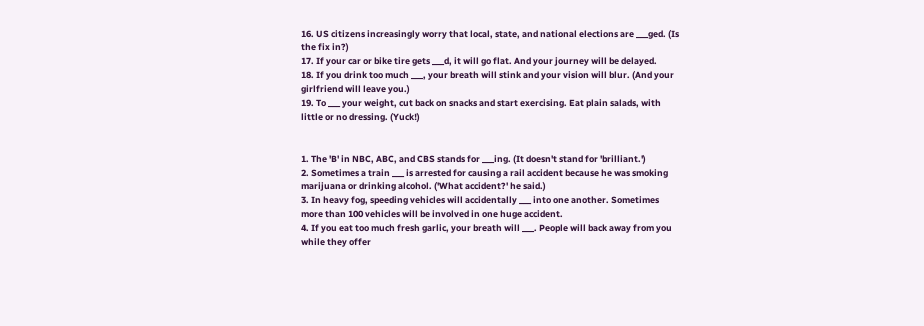16. US citizens increasingly worry that local, state, and national elections are ___ged. (Is the fix in?)
17. If your car or bike tire gets ___d, it will go flat. And your journey will be delayed.
18. If you drink too much ___, your breath will stink and your vision will blur. (And your girlfriend will leave you.)
19. To ___ your weight, cut back on snacks and start exercising. Eat plain salads, with little or no dressing. (Yuck!)


1. The 'B' in NBC, ABC, and CBS stands for ___ing. (It doesn't stand for 'brilliant.')
2. Sometimes a train ___ is arrested for causing a rail accident because he was smoking marijuana or drinking alcohol. ('What accident?' he said.)
3. In heavy fog, speeding vehicles will accidentally ___ into one another. Sometimes more than 100 vehicles will be involved in one huge accident.
4. If you eat too much fresh garlic, your breath will ___. People will back away from you while they offer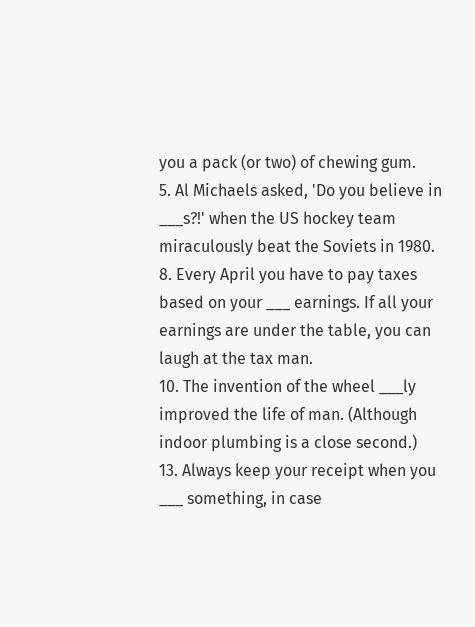you a pack (or two) of chewing gum.
5. Al Michaels asked, 'Do you believe in ___s?!' when the US hockey team miraculously beat the Soviets in 1980.
8. Every April you have to pay taxes based on your ___ earnings. If all your earnings are under the table, you can laugh at the tax man.
10. The invention of the wheel ___ly improved the life of man. (Although indoor plumbing is a close second.)
13. Always keep your receipt when you ___ something, in case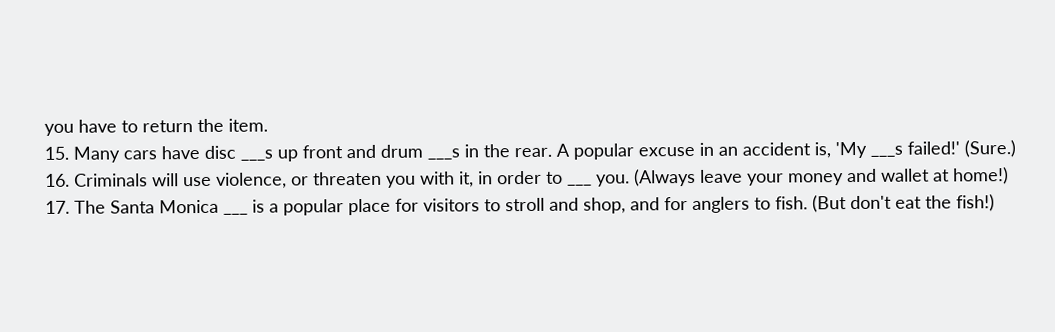you have to return the item.
15. Many cars have disc ___s up front and drum ___s in the rear. A popular excuse in an accident is, 'My ___s failed!' (Sure.)
16. Criminals will use violence, or threaten you with it, in order to ___ you. (Always leave your money and wallet at home!)
17. The Santa Monica ___ is a popular place for visitors to stroll and shop, and for anglers to fish. (But don't eat the fish!)